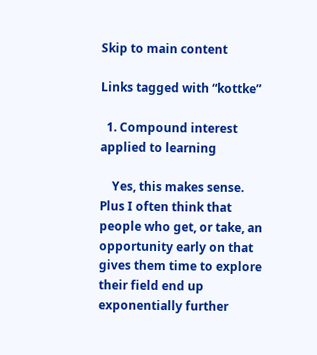Skip to main content

Links tagged with “kottke”

  1. Compound interest applied to learning

    Yes, this makes sense. Plus I often think that people who get, or take, an opportunity early on that gives them time to explore their field end up exponentially further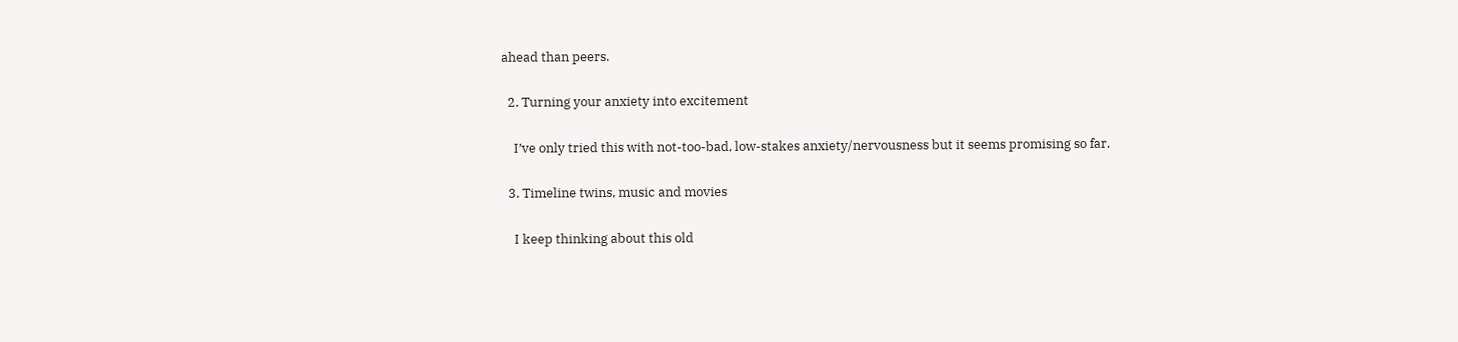ahead than peers.

  2. Turning your anxiety into excitement

    I’ve only tried this with not-too-bad, low-stakes anxiety/nervousness but it seems promising so far.

  3. Timeline twins, music and movies

    I keep thinking about this old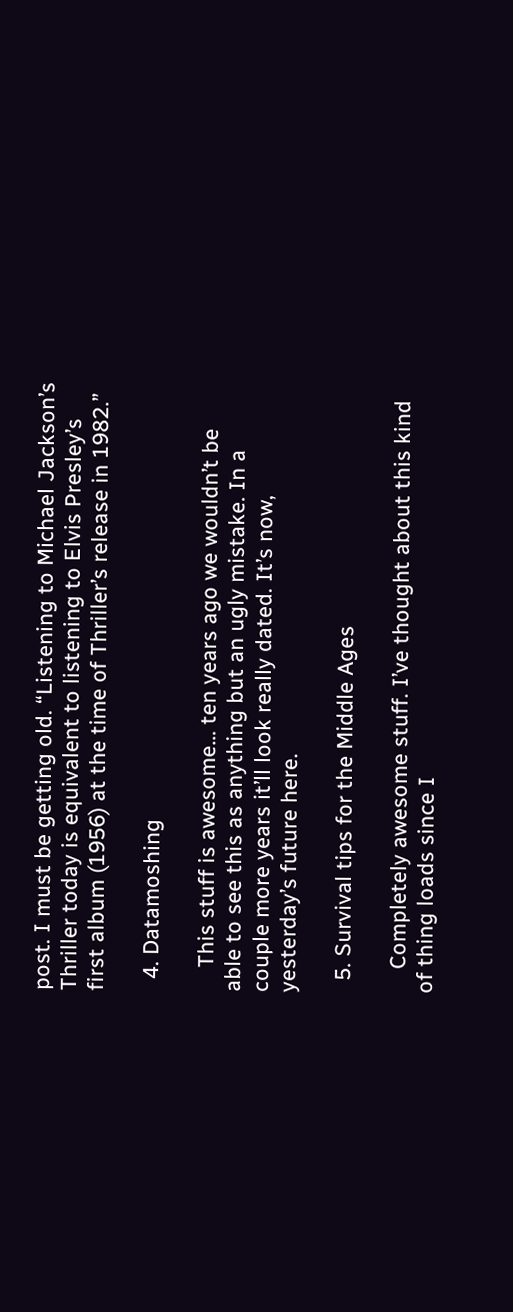post. I must be getting old. “Listening to Michael Jackson’s Thriller today is equivalent to listening to Elvis Presley’s first album (1956) at the time of Thriller’s release in 1982.”

  4. Datamoshing

    This stuff is awesome… ten years ago we wouldn’t be able to see this as anything but an ugly mistake. In a couple more years it’ll look really dated. It’s now, yesterday’s future here.

  5. Survival tips for the Middle Ages

    Completely awesome stuff. I’ve thought about this kind of thing loads since I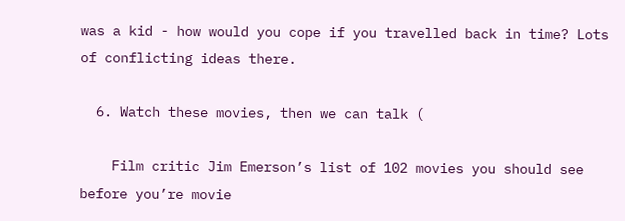was a kid - how would you cope if you travelled back in time? Lots of conflicting ideas there.

  6. Watch these movies, then we can talk (

    Film critic Jim Emerson’s list of 102 movies you should see before you’re movie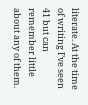literate. At the time of writing I’ve seen 41 but can remember little about any of them.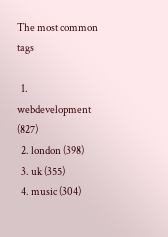The most common tags

  1. webdevelopment (827)
  2. london (398)
  3. uk (355)
  4. music (304)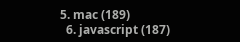5. mac (189)
  6. javascript (187)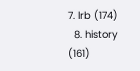7. lrb (174)
  8. history (161)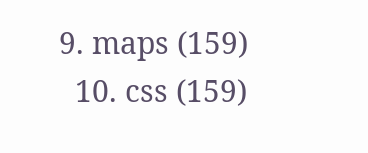9. maps (159)
  10. css (159)